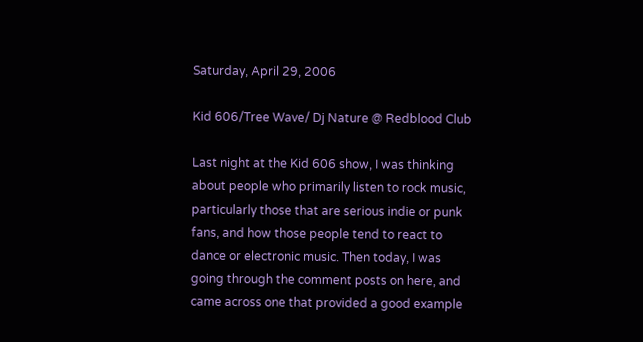Saturday, April 29, 2006

Kid 606/Tree Wave/ Dj Nature @ Redblood Club

Last night at the Kid 606 show, I was thinking about people who primarily listen to rock music, particularly those that are serious indie or punk fans, and how those people tend to react to dance or electronic music. Then today, I was going through the comment posts on here, and came across one that provided a good example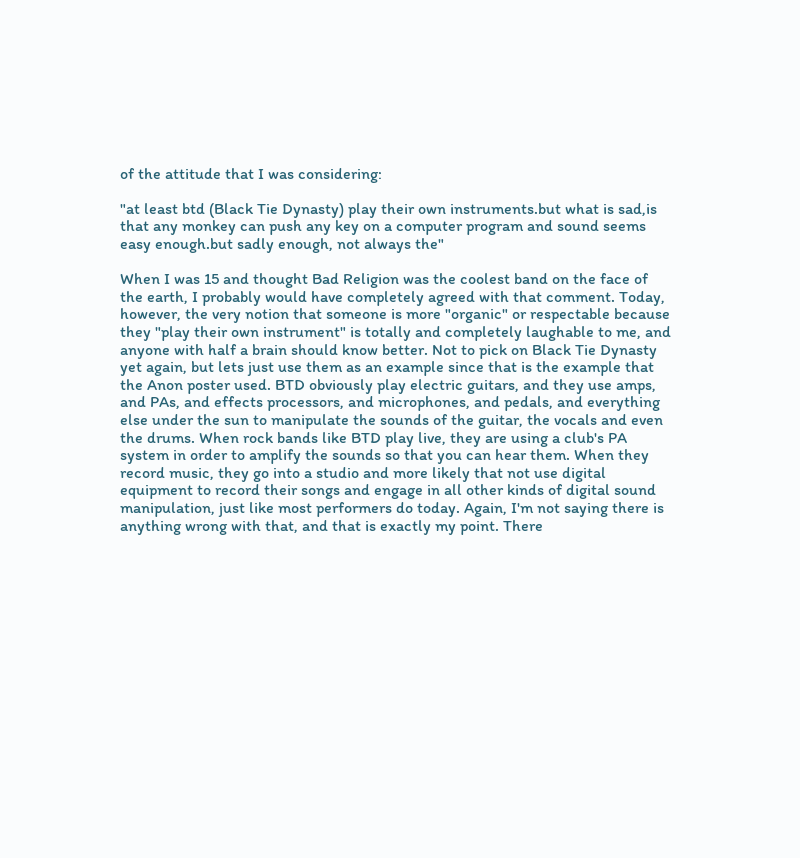of the attitude that I was considering:

"at least btd (Black Tie Dynasty) play their own instruments.but what is sad,is that any monkey can push any key on a computer program and sound seems easy enough.but sadly enough, not always the"

When I was 15 and thought Bad Religion was the coolest band on the face of the earth, I probably would have completely agreed with that comment. Today, however, the very notion that someone is more "organic" or respectable because they "play their own instrument" is totally and completely laughable to me, and anyone with half a brain should know better. Not to pick on Black Tie Dynasty yet again, but lets just use them as an example since that is the example that the Anon poster used. BTD obviously play electric guitars, and they use amps, and PAs, and effects processors, and microphones, and pedals, and everything else under the sun to manipulate the sounds of the guitar, the vocals and even the drums. When rock bands like BTD play live, they are using a club's PA system in order to amplify the sounds so that you can hear them. When they record music, they go into a studio and more likely that not use digital equipment to record their songs and engage in all other kinds of digital sound manipulation, just like most performers do today. Again, I'm not saying there is anything wrong with that, and that is exactly my point. There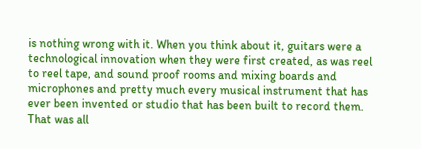is nothing wrong with it. When you think about it, guitars were a technological innovation when they were first created, as was reel to reel tape, and sound proof rooms and mixing boards and microphones and pretty much every musical instrument that has ever been invented or studio that has been built to record them. That was all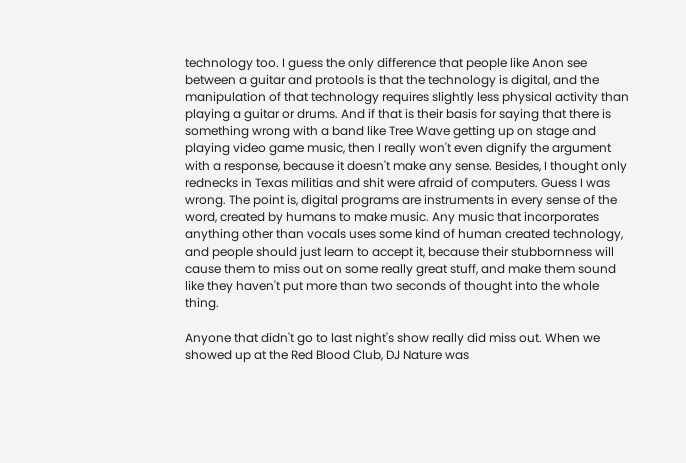technology too. I guess the only difference that people like Anon see between a guitar and protools is that the technology is digital, and the manipulation of that technology requires slightly less physical activity than playing a guitar or drums. And if that is their basis for saying that there is something wrong with a band like Tree Wave getting up on stage and playing video game music, then I really won't even dignify the argument with a response, because it doesn't make any sense. Besides, I thought only rednecks in Texas militias and shit were afraid of computers. Guess I was wrong. The point is, digital programs are instruments in every sense of the word, created by humans to make music. Any music that incorporates anything other than vocals uses some kind of human created technology, and people should just learn to accept it, because their stubbornness will cause them to miss out on some really great stuff, and make them sound like they haven't put more than two seconds of thought into the whole thing.

Anyone that didn't go to last night's show really did miss out. When we showed up at the Red Blood Club, DJ Nature was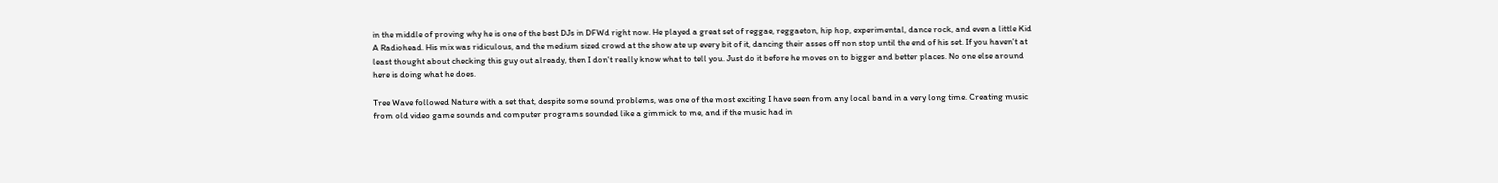in the middle of proving why he is one of the best DJs in DFWd right now. He played a great set of reggae, reggaeton, hip hop, experimental, dance rock, and even a little Kid A Radiohead. His mix was ridiculous, and the medium sized crowd at the show ate up every bit of it, dancing their asses off non stop until the end of his set. If you haven't at least thought about checking this guy out already, then I don't really know what to tell you. Just do it before he moves on to bigger and better places. No one else around here is doing what he does.

Tree Wave followed Nature with a set that, despite some sound problems, was one of the most exciting I have seen from any local band in a very long time. Creating music from old video game sounds and computer programs sounded like a gimmick to me, and if the music had in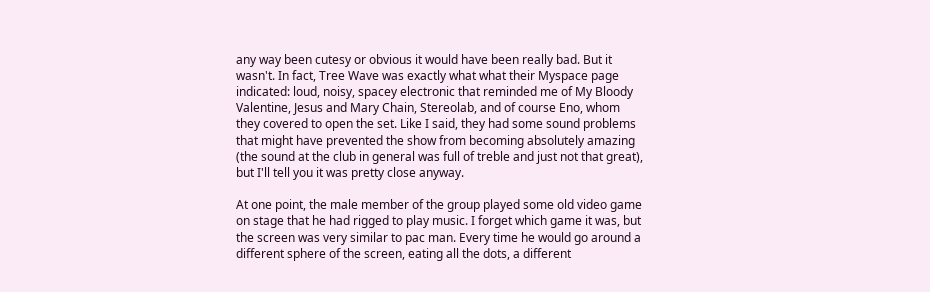any way been cutesy or obvious it would have been really bad. But it wasn't. In fact, Tree Wave was exactly what what their Myspace page indicated: loud, noisy, spacey electronic that reminded me of My Bloody Valentine, Jesus and Mary Chain, Stereolab, and of course Eno, whom they covered to open the set. Like I said, they had some sound problems that might have prevented the show from becoming absolutely amazing (the sound at the club in general was full of treble and just not that great), but I'll tell you it was pretty close anyway.

At one point, the male member of the group played some old video game on stage that he had rigged to play music. I forget which game it was, but the screen was very similar to pac man. Every time he would go around a different sphere of the screen, eating all the dots, a different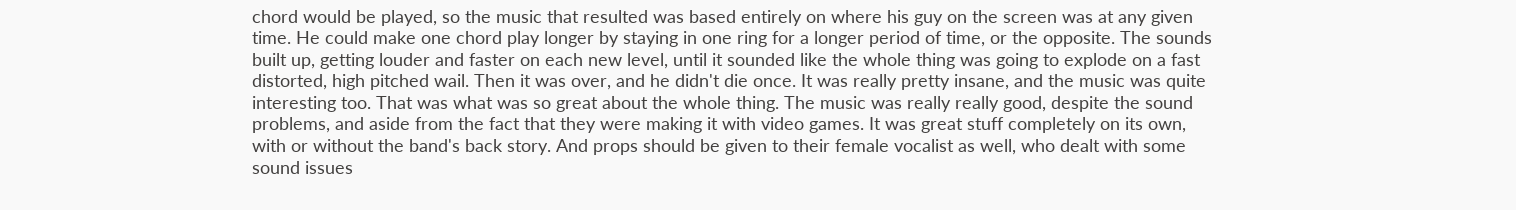chord would be played, so the music that resulted was based entirely on where his guy on the screen was at any given time. He could make one chord play longer by staying in one ring for a longer period of time, or the opposite. The sounds built up, getting louder and faster on each new level, until it sounded like the whole thing was going to explode on a fast distorted, high pitched wail. Then it was over, and he didn't die once. It was really pretty insane, and the music was quite interesting too. That was what was so great about the whole thing. The music was really really good, despite the sound problems, and aside from the fact that they were making it with video games. It was great stuff completely on its own, with or without the band's back story. And props should be given to their female vocalist as well, who dealt with some sound issues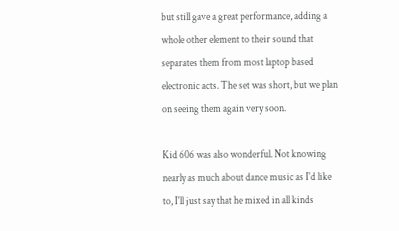but still gave a great performance, adding a whole other element to their sound that separates them from most laptop based electronic acts. The set was short, but we plan on seeing them again very soon.

Kid 606 was also wonderful. Not knowing nearly as much about dance music as I'd like to, I'll just say that he mixed in all kinds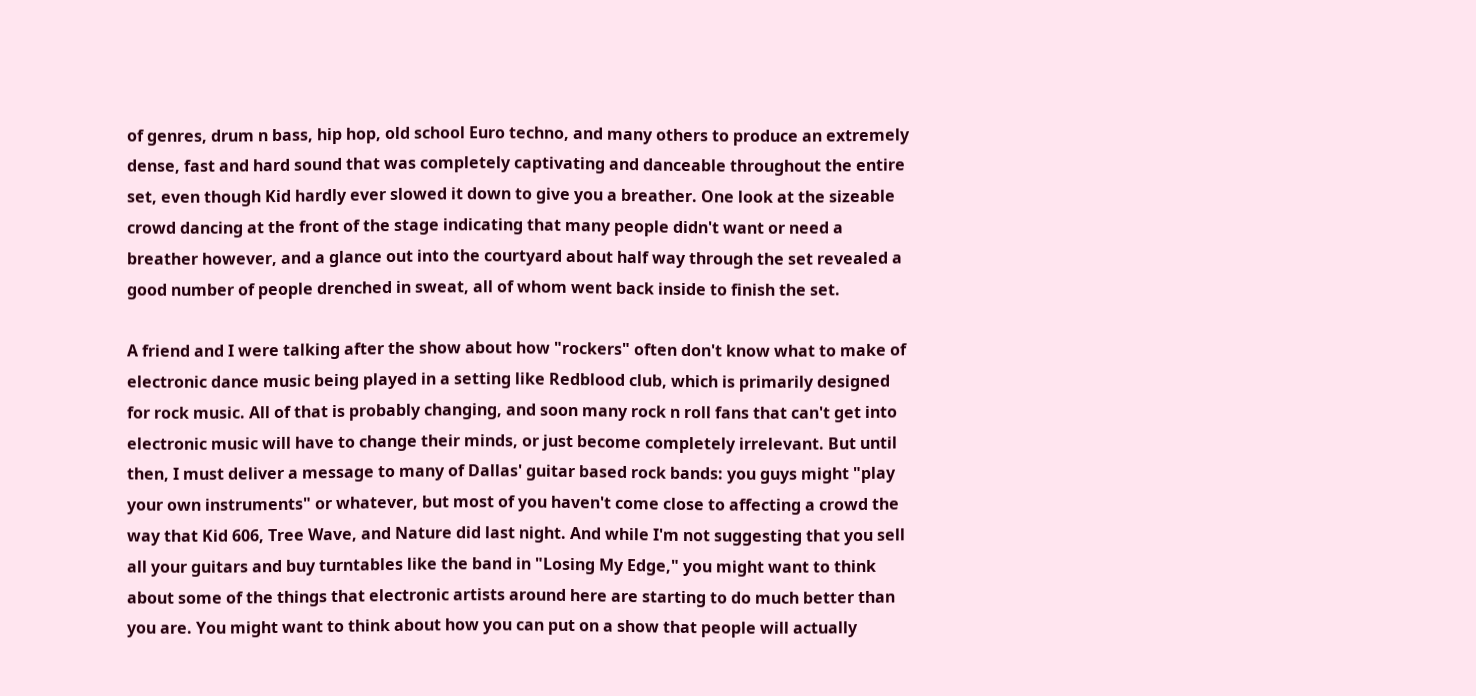of genres, drum n bass, hip hop, old school Euro techno, and many others to produce an extremely dense, fast and hard sound that was completely captivating and danceable throughout the entire set, even though Kid hardly ever slowed it down to give you a breather. One look at the sizeable crowd dancing at the front of the stage indicating that many people didn't want or need a breather however, and a glance out into the courtyard about half way through the set revealed a good number of people drenched in sweat, all of whom went back inside to finish the set.

A friend and I were talking after the show about how "rockers" often don't know what to make of electronic dance music being played in a setting like Redblood club, which is primarily designed for rock music. All of that is probably changing, and soon many rock n roll fans that can't get into electronic music will have to change their minds, or just become completely irrelevant. But until then, I must deliver a message to many of Dallas' guitar based rock bands: you guys might "play your own instruments" or whatever, but most of you haven't come close to affecting a crowd the way that Kid 606, Tree Wave, and Nature did last night. And while I'm not suggesting that you sell all your guitars and buy turntables like the band in "Losing My Edge," you might want to think about some of the things that electronic artists around here are starting to do much better than you are. You might want to think about how you can put on a show that people will actually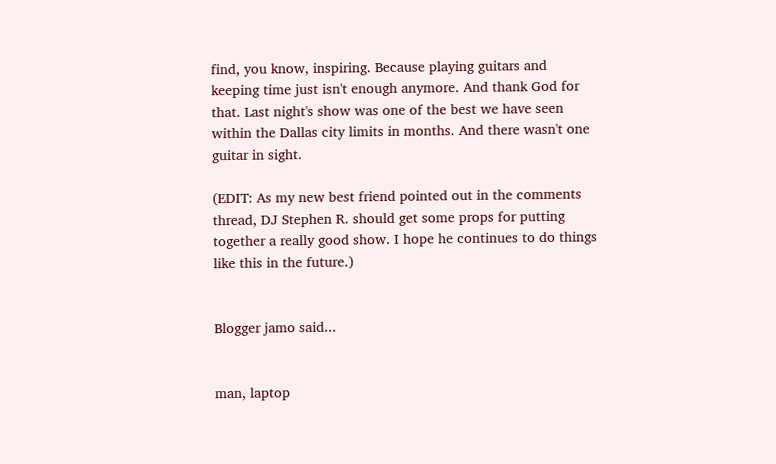find, you know, inspiring. Because playing guitars and keeping time just isn't enough anymore. And thank God for that. Last night's show was one of the best we have seen within the Dallas city limits in months. And there wasn't one guitar in sight.

(EDIT: As my new best friend pointed out in the comments thread, DJ Stephen R. should get some props for putting together a really good show. I hope he continues to do things like this in the future.)


Blogger jamo said...


man, laptop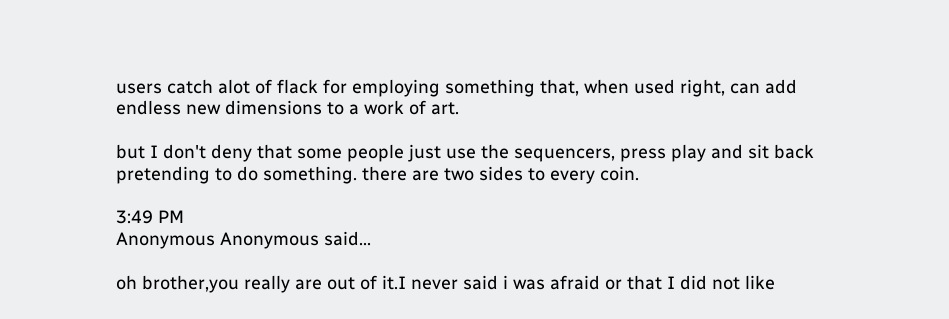users catch alot of flack for employing something that, when used right, can add endless new dimensions to a work of art.

but I don't deny that some people just use the sequencers, press play and sit back pretending to do something. there are two sides to every coin.

3:49 PM
Anonymous Anonymous said...

oh brother,you really are out of it.I never said i was afraid or that I did not like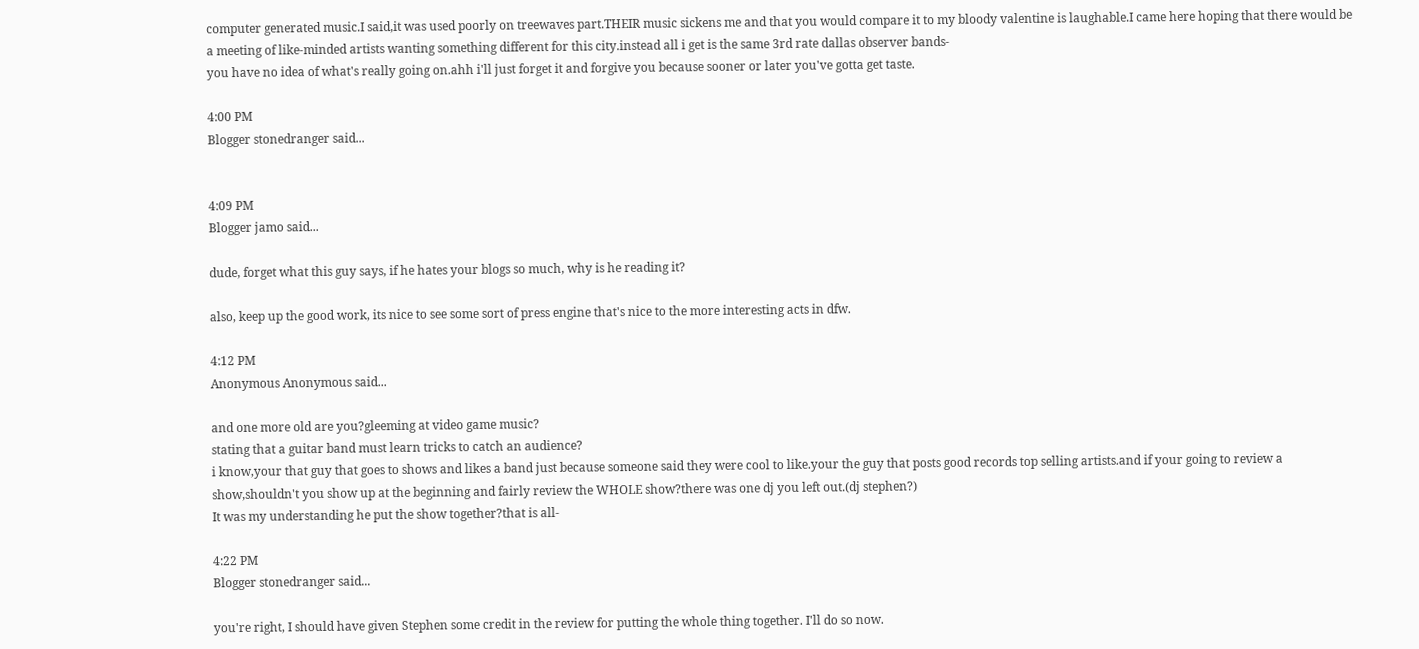computer generated music.I said,it was used poorly on treewaves part.THEIR music sickens me and that you would compare it to my bloody valentine is laughable.I came here hoping that there would be a meeting of like-minded artists wanting something different for this city.instead all i get is the same 3rd rate dallas observer bands-
you have no idea of what's really going on.ahh i'll just forget it and forgive you because sooner or later you've gotta get taste.

4:00 PM
Blogger stonedranger said...


4:09 PM
Blogger jamo said...

dude, forget what this guy says, if he hates your blogs so much, why is he reading it?

also, keep up the good work, its nice to see some sort of press engine that's nice to the more interesting acts in dfw.

4:12 PM
Anonymous Anonymous said...

and one more old are you?gleeming at video game music?
stating that a guitar band must learn tricks to catch an audience?
i know,your that guy that goes to shows and likes a band just because someone said they were cool to like.your the guy that posts good records top selling artists.and if your going to review a show,shouldn't you show up at the beginning and fairly review the WHOLE show?there was one dj you left out.(dj stephen?)
It was my understanding he put the show together?that is all-

4:22 PM
Blogger stonedranger said...

you're right, I should have given Stephen some credit in the review for putting the whole thing together. I'll do so now.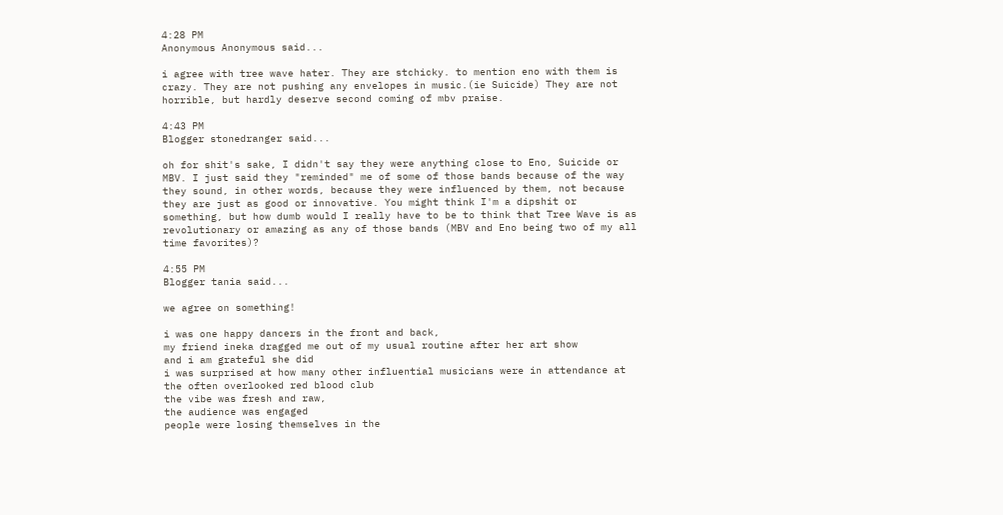4:28 PM
Anonymous Anonymous said...

i agree with tree wave hater. They are stchicky. to mention eno with them is crazy. They are not pushing any envelopes in music.(ie Suicide) They are not horrible, but hardly deserve second coming of mbv praise.

4:43 PM
Blogger stonedranger said...

oh for shit's sake, I didn't say they were anything close to Eno, Suicide or MBV. I just said they "reminded" me of some of those bands because of the way they sound, in other words, because they were influenced by them, not because they are just as good or innovative. You might think I'm a dipshit or something, but how dumb would I really have to be to think that Tree Wave is as revolutionary or amazing as any of those bands (MBV and Eno being two of my all time favorites)?

4:55 PM
Blogger tania said...

we agree on something!

i was one happy dancers in the front and back,
my friend ineka dragged me out of my usual routine after her art show
and i am grateful she did
i was surprised at how many other influential musicians were in attendance at the often overlooked red blood club
the vibe was fresh and raw,
the audience was engaged
people were losing themselves in the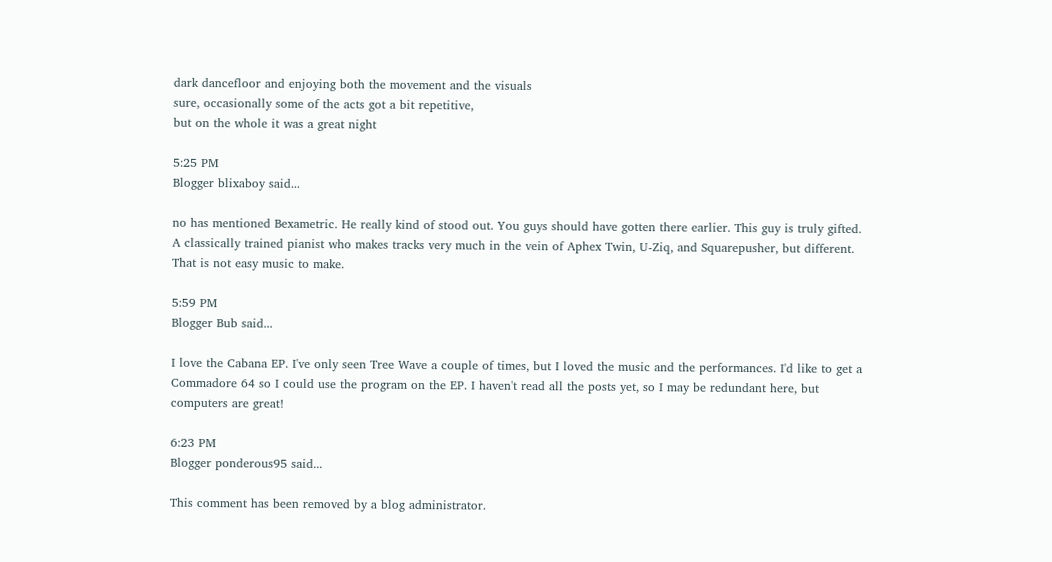dark dancefloor and enjoying both the movement and the visuals
sure, occasionally some of the acts got a bit repetitive,
but on the whole it was a great night

5:25 PM
Blogger blixaboy said...

no has mentioned Bexametric. He really kind of stood out. You guys should have gotten there earlier. This guy is truly gifted. A classically trained pianist who makes tracks very much in the vein of Aphex Twin, U-Ziq, and Squarepusher, but different. That is not easy music to make.

5:59 PM
Blogger Bub said...

I love the Cabana EP. I've only seen Tree Wave a couple of times, but I loved the music and the performances. I'd like to get a Commadore 64 so I could use the program on the EP. I haven't read all the posts yet, so I may be redundant here, but computers are great!

6:23 PM
Blogger ponderous95 said...

This comment has been removed by a blog administrator.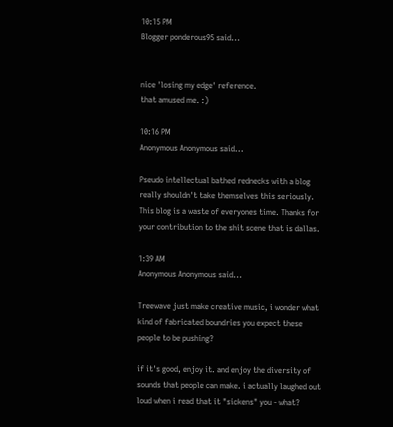10:15 PM
Blogger ponderous95 said...


nice 'losing my edge' reference.
that amused me. :)

10:16 PM
Anonymous Anonymous said...

Pseudo intellectual bathed rednecks with a blog really shouldn't take themselves this seriously.
This blog is a waste of everyones time. Thanks for your contribution to the shit scene that is dallas.

1:39 AM
Anonymous Anonymous said...

Treewave just make creative music, i wonder what kind of fabricated boundries you expect these people to be pushing?

if it's good, enjoy it. and enjoy the diversity of sounds that people can make. i actually laughed out loud when i read that it "sickens" you - what?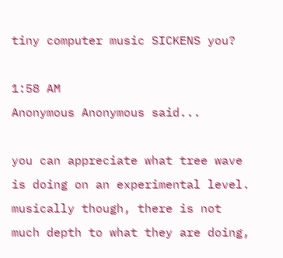tiny computer music SICKENS you?

1:58 AM
Anonymous Anonymous said...

you can appreciate what tree wave is doing on an experimental level. musically though, there is not much depth to what they are doing,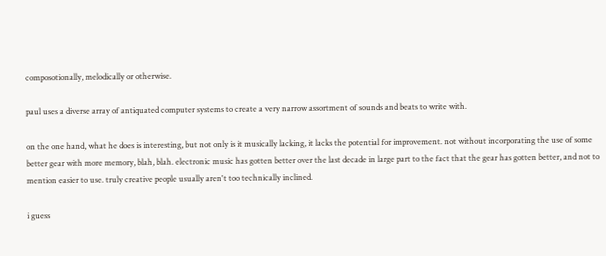composotionally, melodically or otherwise.

paul uses a diverse array of antiquated computer systems to create a very narrow assortment of sounds and beats to write with.

on the one hand, what he does is interesting, but not only is it musically lacking, it lacks the potential for improvement. not without incorporating the use of some better gear with more memory, blah, blah. electronic music has gotten better over the last decade in large part to the fact that the gear has gotten better, and not to mention easier to use. truly creative people usually aren't too technically inclined.

i guess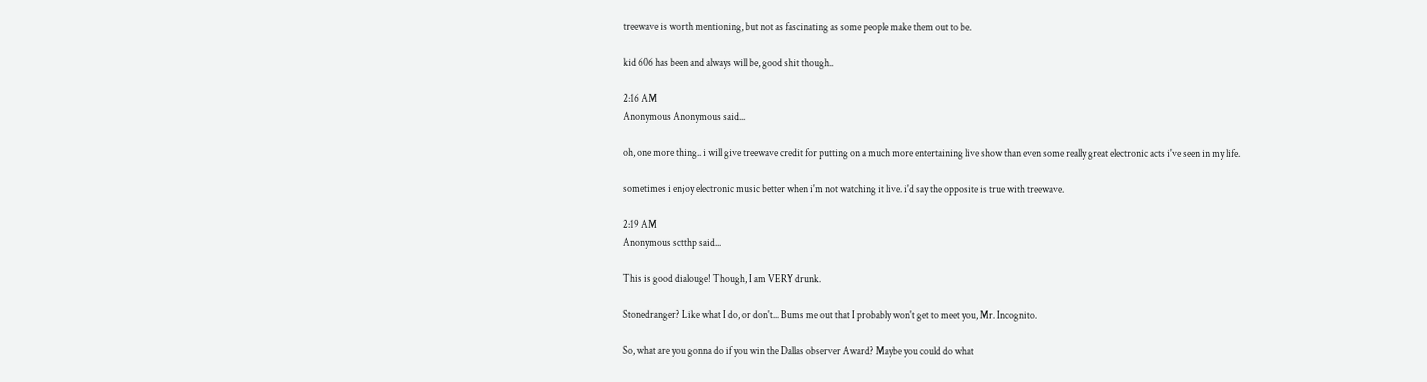treewave is worth mentioning, but not as fascinating as some people make them out to be.

kid 606 has been and always will be, good shit though..

2:16 AM
Anonymous Anonymous said...

oh, one more thing.. i will give treewave credit for putting on a much more entertaining live show than even some really great electronic acts i've seen in my life.

sometimes i enjoy electronic music better when i'm not watching it live. i'd say the opposite is true with treewave.

2:19 AM
Anonymous sctthp said...

This is good dialouge! Though, I am VERY drunk.

Stonedranger? Like what I do, or don't... Bums me out that I probably won't get to meet you, Mr. Incognito.

So, what are you gonna do if you win the Dallas observer Award? Maybe you could do what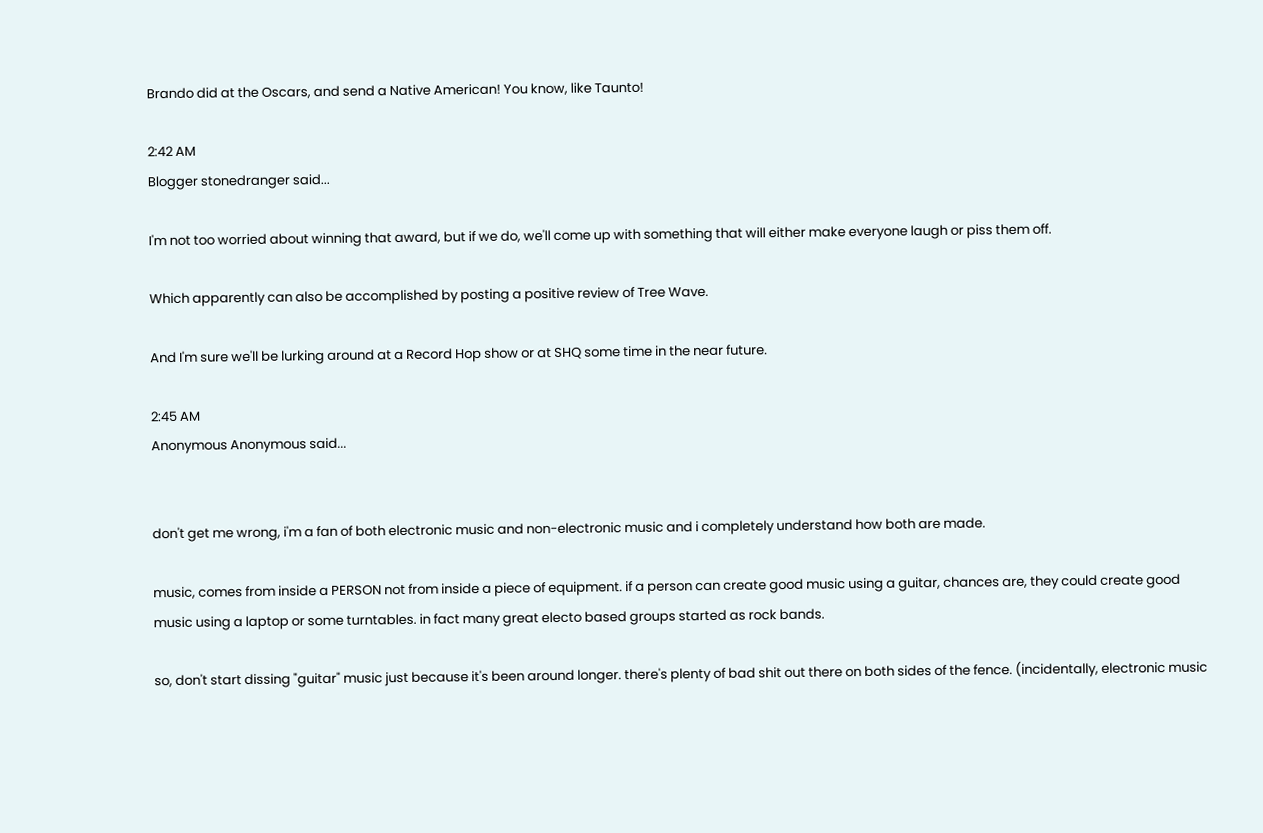Brando did at the Oscars, and send a Native American! You know, like Taunto!

2:42 AM
Blogger stonedranger said...

I'm not too worried about winning that award, but if we do, we'll come up with something that will either make everyone laugh or piss them off.

Which apparently can also be accomplished by posting a positive review of Tree Wave.

And I'm sure we'll be lurking around at a Record Hop show or at SHQ some time in the near future.

2:45 AM
Anonymous Anonymous said...


don't get me wrong, i'm a fan of both electronic music and non-electronic music and i completely understand how both are made.

music, comes from inside a PERSON not from inside a piece of equipment. if a person can create good music using a guitar, chances are, they could create good music using a laptop or some turntables. in fact many great electo based groups started as rock bands.

so, don't start dissing "guitar" music just because it's been around longer. there's plenty of bad shit out there on both sides of the fence. (incidentally, electronic music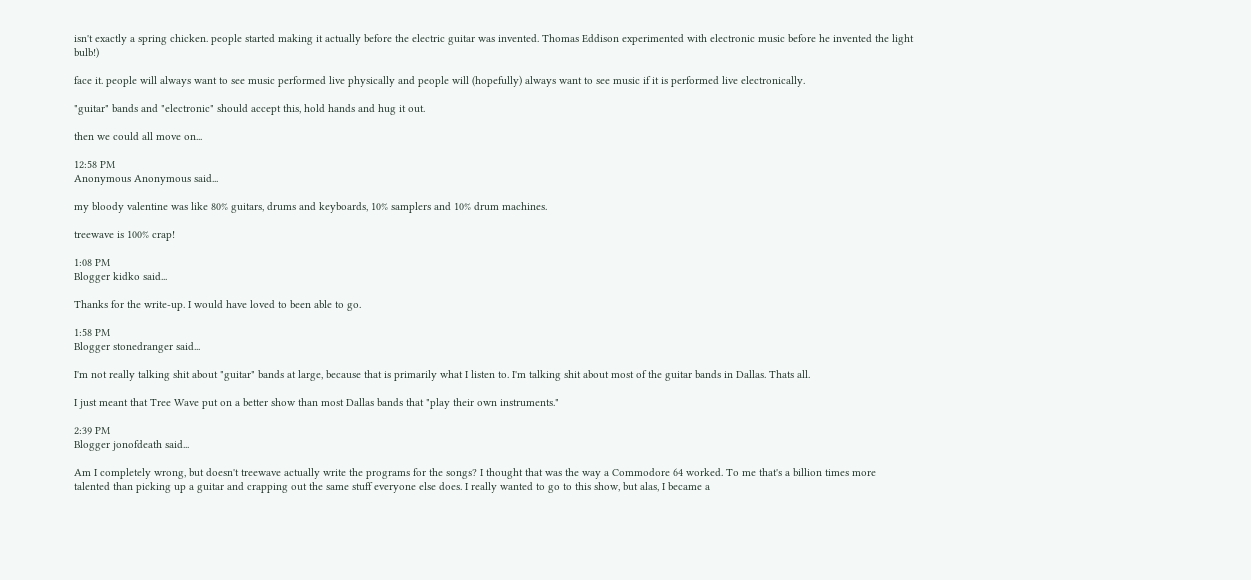isn't exactly a spring chicken. people started making it actually before the electric guitar was invented. Thomas Eddison experimented with electronic music before he invented the light bulb!)

face it. people will always want to see music performed live physically and people will (hopefully) always want to see music if it is performed live electronically.

"guitar" bands and "electronic" should accept this, hold hands and hug it out.

then we could all move on...

12:58 PM
Anonymous Anonymous said...

my bloody valentine was like 80% guitars, drums and keyboards, 10% samplers and 10% drum machines.

treewave is 100% crap!

1:08 PM
Blogger kidko said...

Thanks for the write-up. I would have loved to been able to go.

1:58 PM
Blogger stonedranger said...

I'm not really talking shit about "guitar" bands at large, because that is primarily what I listen to. I'm talking shit about most of the guitar bands in Dallas. Thats all.

I just meant that Tree Wave put on a better show than most Dallas bands that "play their own instruments."

2:39 PM
Blogger jonofdeath said...

Am I completely wrong, but doesn't treewave actually write the programs for the songs? I thought that was the way a Commodore 64 worked. To me that's a billion times more talented than picking up a guitar and crapping out the same stuff everyone else does. I really wanted to go to this show, but alas, I became a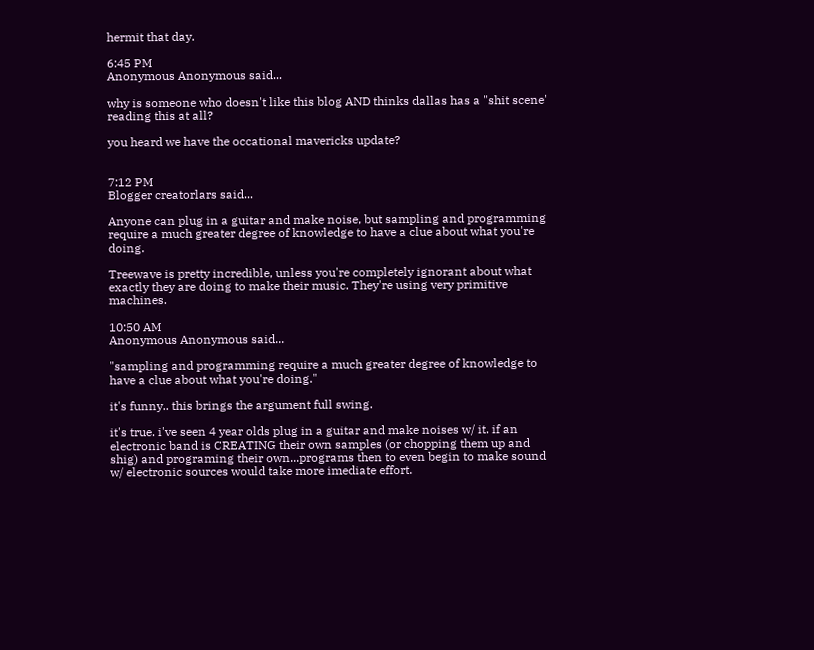hermit that day.

6:45 PM
Anonymous Anonymous said...

why is someone who doesn't like this blog AND thinks dallas has a "shit scene' reading this at all?

you heard we have the occational mavericks update?


7:12 PM
Blogger creatorlars said...

Anyone can plug in a guitar and make noise, but sampling and programming require a much greater degree of knowledge to have a clue about what you're doing.

Treewave is pretty incredible, unless you're completely ignorant about what exactly they are doing to make their music. They're using very primitive machines.

10:50 AM
Anonymous Anonymous said...

"sampling and programming require a much greater degree of knowledge to have a clue about what you're doing."

it's funny.. this brings the argument full swing.

it's true. i've seen 4 year olds plug in a guitar and make noises w/ it. if an electronic band is CREATING their own samples (or chopping them up and shig) and programing their own...programs then to even begin to make sound w/ electronic sources would take more imediate effort.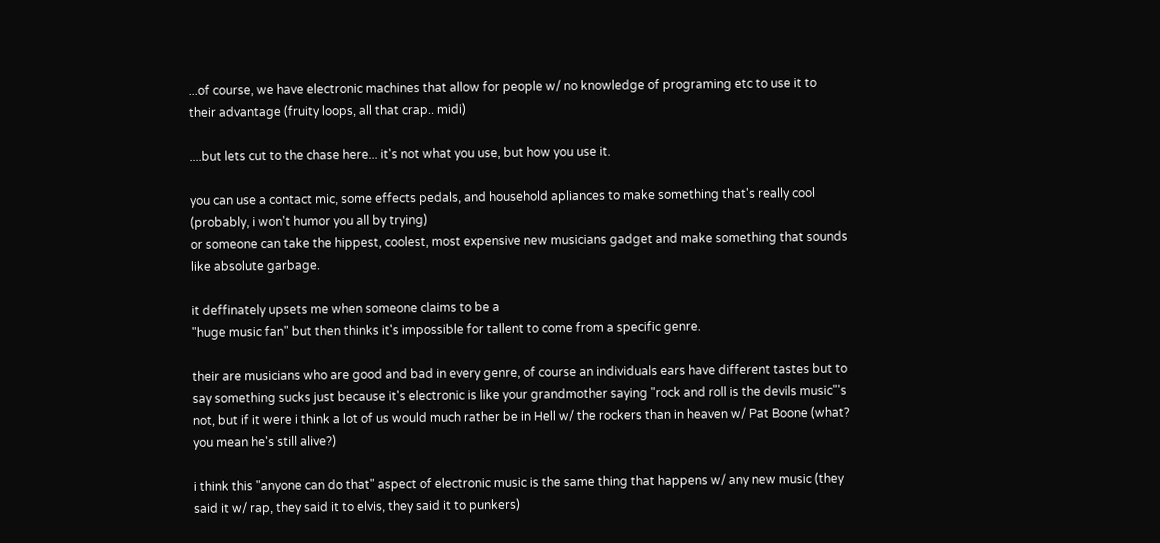...of course, we have electronic machines that allow for people w/ no knowledge of programing etc to use it to their advantage (fruity loops, all that crap.. midi)

....but lets cut to the chase here... it's not what you use, but how you use it.

you can use a contact mic, some effects pedals, and household apliances to make something that's really cool (probably, i won't humor you all by trying)
or someone can take the hippest, coolest, most expensive new musicians gadget and make something that sounds like absolute garbage.

it deffinately upsets me when someone claims to be a
"huge music fan" but then thinks it's impossible for tallent to come from a specific genre.

their are musicians who are good and bad in every genre, of course an individuals ears have different tastes but to say something sucks just because it's electronic is like your grandmother saying "rock and roll is the devils music"'s not, but if it were i think a lot of us would much rather be in Hell w/ the rockers than in heaven w/ Pat Boone (what? you mean he's still alive?)

i think this "anyone can do that" aspect of electronic music is the same thing that happens w/ any new music (they said it w/ rap, they said it to elvis, they said it to punkers)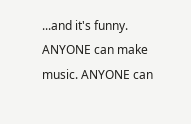...and it's funny. ANYONE can make music. ANYONE can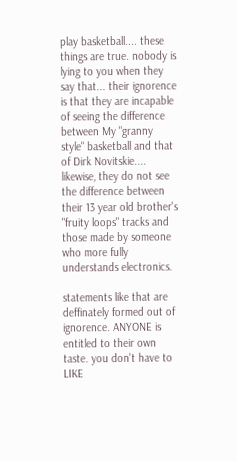play basketball.... these things are true. nobody is lying to you when they say that... their ignorence is that they are incapable of seeing the difference between My "granny style" basketball and that of Dirk Novitskie.... likewise, they do not see the difference between their 13 year old brother's "fruity loops" tracks and those made by someone who more fully understands electronics.

statements like that are deffinately formed out of ignorence. ANYONE is entitled to their own taste. you don't have to LIKE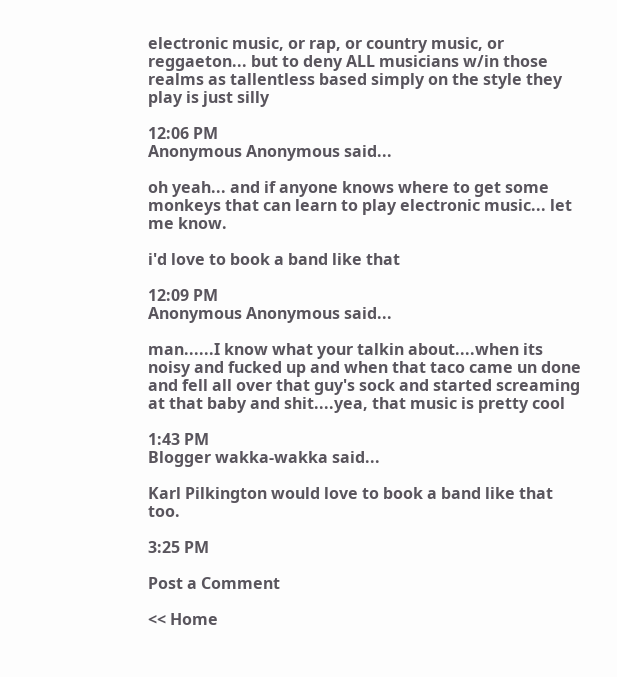electronic music, or rap, or country music, or reggaeton... but to deny ALL musicians w/in those realms as tallentless based simply on the style they play is just silly

12:06 PM
Anonymous Anonymous said...

oh yeah... and if anyone knows where to get some monkeys that can learn to play electronic music... let me know.

i'd love to book a band like that

12:09 PM
Anonymous Anonymous said...

man......I know what your talkin about....when its noisy and fucked up and when that taco came un done and fell all over that guy's sock and started screaming at that baby and shit....yea, that music is pretty cool

1:43 PM
Blogger wakka-wakka said...

Karl Pilkington would love to book a band like that too.

3:25 PM

Post a Comment

<< Home